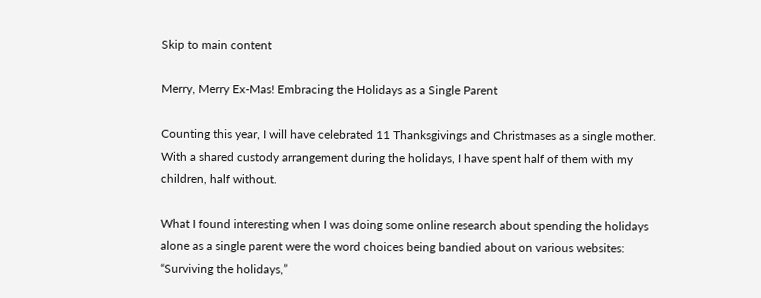Skip to main content

Merry, Merry Ex-Mas! Embracing the Holidays as a Single Parent

Counting this year, I will have celebrated 11 Thanksgivings and Christmases as a single mother. With a shared custody arrangement during the holidays, I have spent half of them with my children, half without.

What I found interesting when I was doing some online research about spending the holidays alone as a single parent were the word choices being bandied about on various websites: “Surviving the holidays,”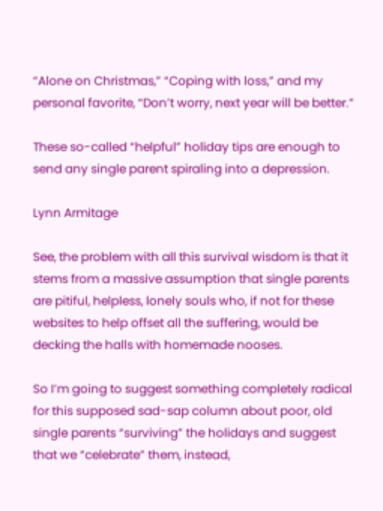“Alone on Christmas,” “Coping with loss,” and my personal favorite, “Don’t worry, next year will be better.”

These so-called “helpful” holiday tips are enough to send any single parent spiraling into a depression.

Lynn Armitage

See, the problem with all this survival wisdom is that it stems from a massive assumption that single parents are pitiful, helpless, lonely souls who, if not for these websites to help offset all the suffering, would be decking the halls with homemade nooses.

So I’m going to suggest something completely radical for this supposed sad-sap column about poor, old single parents “surviving” the holidays and suggest that we “celebrate” them, instead,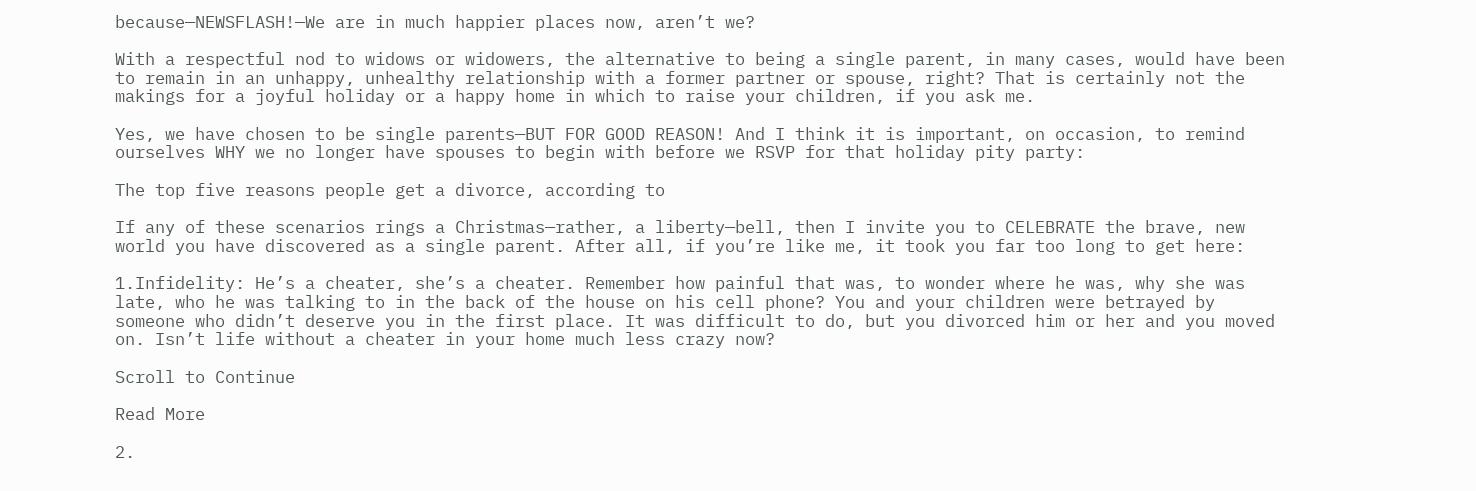because—NEWSFLASH!—We are in much happier places now, aren’t we?

With a respectful nod to widows or widowers, the alternative to being a single parent, in many cases, would have been to remain in an unhappy, unhealthy relationship with a former partner or spouse, right? That is certainly not the makings for a joyful holiday or a happy home in which to raise your children, if you ask me.

Yes, we have chosen to be single parents—BUT FOR GOOD REASON! And I think it is important, on occasion, to remind ourselves WHY we no longer have spouses to begin with before we RSVP for that holiday pity party:

The top five reasons people get a divorce, according to

If any of these scenarios rings a Christmas—rather, a liberty—bell, then I invite you to CELEBRATE the brave, new world you have discovered as a single parent. After all, if you’re like me, it took you far too long to get here:

1.Infidelity: He’s a cheater, she’s a cheater. Remember how painful that was, to wonder where he was, why she was late, who he was talking to in the back of the house on his cell phone? You and your children were betrayed by someone who didn’t deserve you in the first place. It was difficult to do, but you divorced him or her and you moved on. Isn’t life without a cheater in your home much less crazy now?

Scroll to Continue

Read More

2.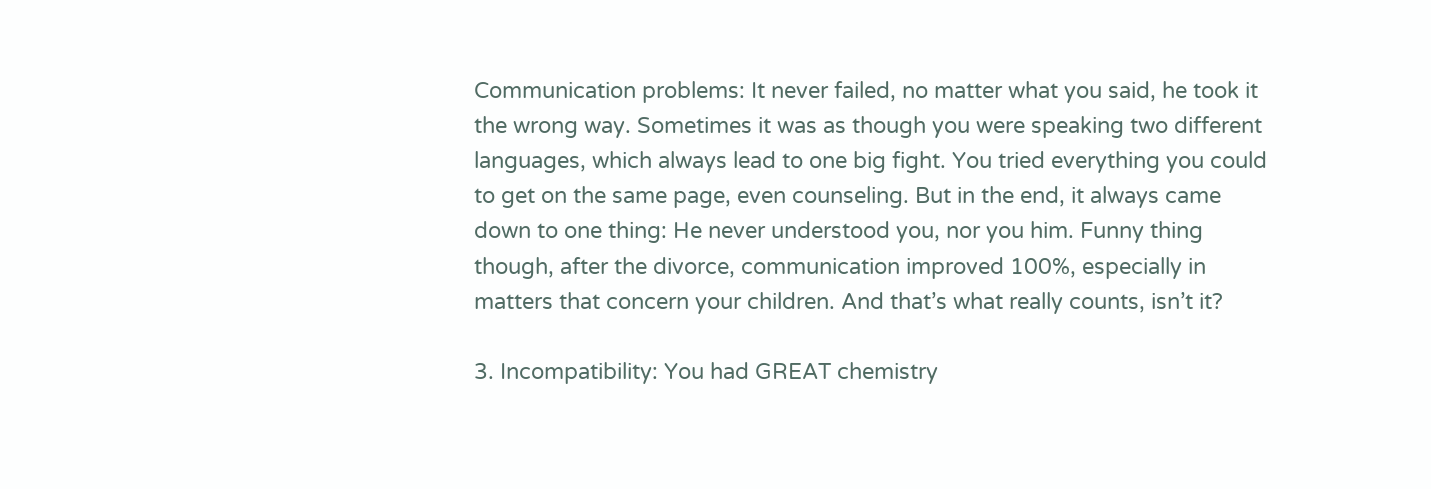Communication problems: It never failed, no matter what you said, he took it the wrong way. Sometimes it was as though you were speaking two different languages, which always lead to one big fight. You tried everything you could to get on the same page, even counseling. But in the end, it always came down to one thing: He never understood you, nor you him. Funny thing though, after the divorce, communication improved 100%, especially in matters that concern your children. And that’s what really counts, isn’t it?

3. Incompatibility: You had GREAT chemistry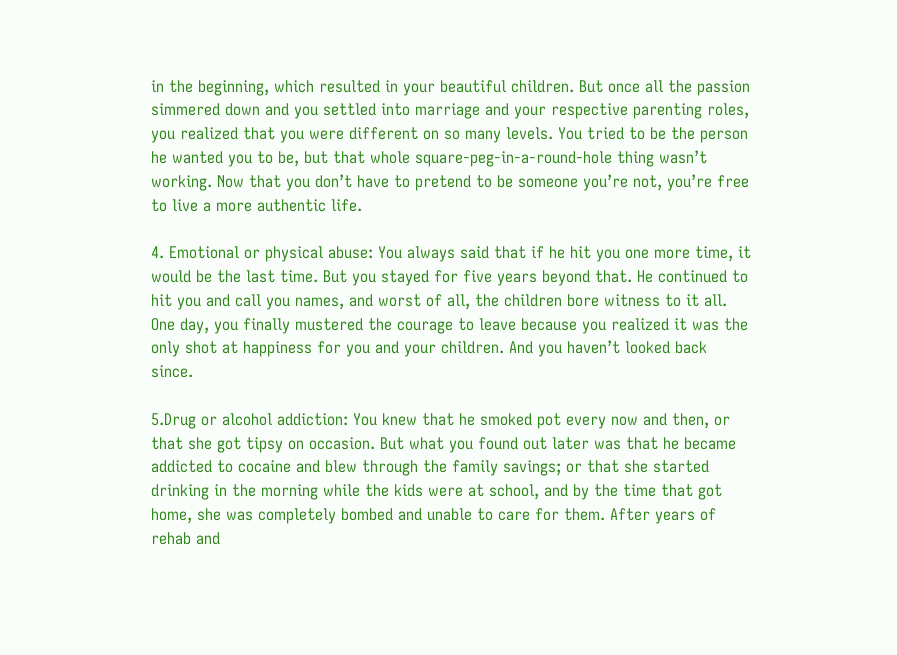in the beginning, which resulted in your beautiful children. But once all the passion simmered down and you settled into marriage and your respective parenting roles, you realized that you were different on so many levels. You tried to be the person he wanted you to be, but that whole square-peg-in-a-round-hole thing wasn’t working. Now that you don’t have to pretend to be someone you’re not, you’re free to live a more authentic life.

4. Emotional or physical abuse: You always said that if he hit you one more time, it would be the last time. But you stayed for five years beyond that. He continued to hit you and call you names, and worst of all, the children bore witness to it all. One day, you finally mustered the courage to leave because you realized it was the only shot at happiness for you and your children. And you haven’t looked back since.

5.Drug or alcohol addiction: You knew that he smoked pot every now and then, or that she got tipsy on occasion. But what you found out later was that he became addicted to cocaine and blew through the family savings; or that she started drinking in the morning while the kids were at school, and by the time that got home, she was completely bombed and unable to care for them. After years of rehab and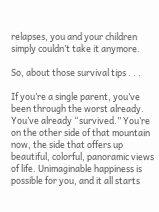relapses, you and your children simply couldn’t take it anymore.

So, about those survival tips . . .

If you’re a single parent, you’ve been through the worst already. You’ve already “survived.” You’re on the other side of that mountain now, the side that offers up beautiful, colorful, panoramic views of life. Unimaginable happiness is possible for you, and it all starts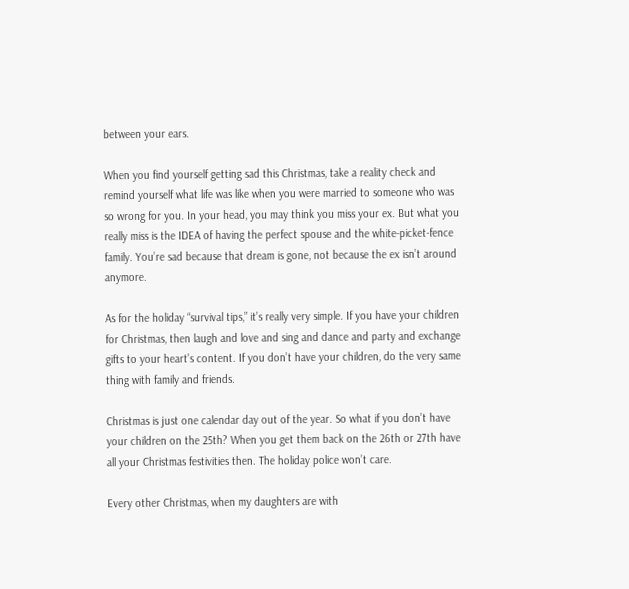between your ears.

When you find yourself getting sad this Christmas, take a reality check and remind yourself what life was like when you were married to someone who was so wrong for you. In your head, you may think you miss your ex. But what you really miss is the IDEA of having the perfect spouse and the white-picket-fence family. You’re sad because that dream is gone, not because the ex isn’t around anymore.

As for the holiday “survival tips,” it’s really very simple. If you have your children for Christmas, then laugh and love and sing and dance and party and exchange gifts to your heart’s content. If you don’t have your children, do the very same thing with family and friends.

Christmas is just one calendar day out of the year. So what if you don’t have your children on the 25th? When you get them back on the 26th or 27th have all your Christmas festivities then. The holiday police won’t care.

Every other Christmas, when my daughters are with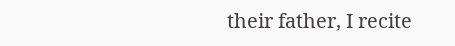their father, I recite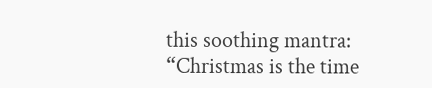this soothing mantra: “Christmas is the time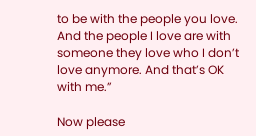to be with the people you love. And the people I love are with someone they love who I don’t love anymore. And that’s OK with me.”

Now please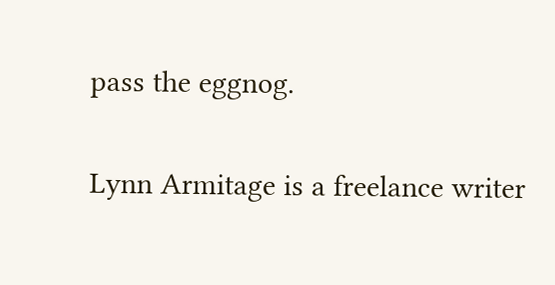pass the eggnog.

Lynn Armitage is a freelance writer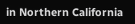in Northern California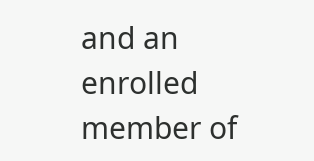and an enrolled member of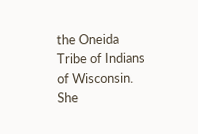the Oneida Tribe of Indians of Wisconsin. She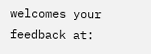welcomes your feedback at: